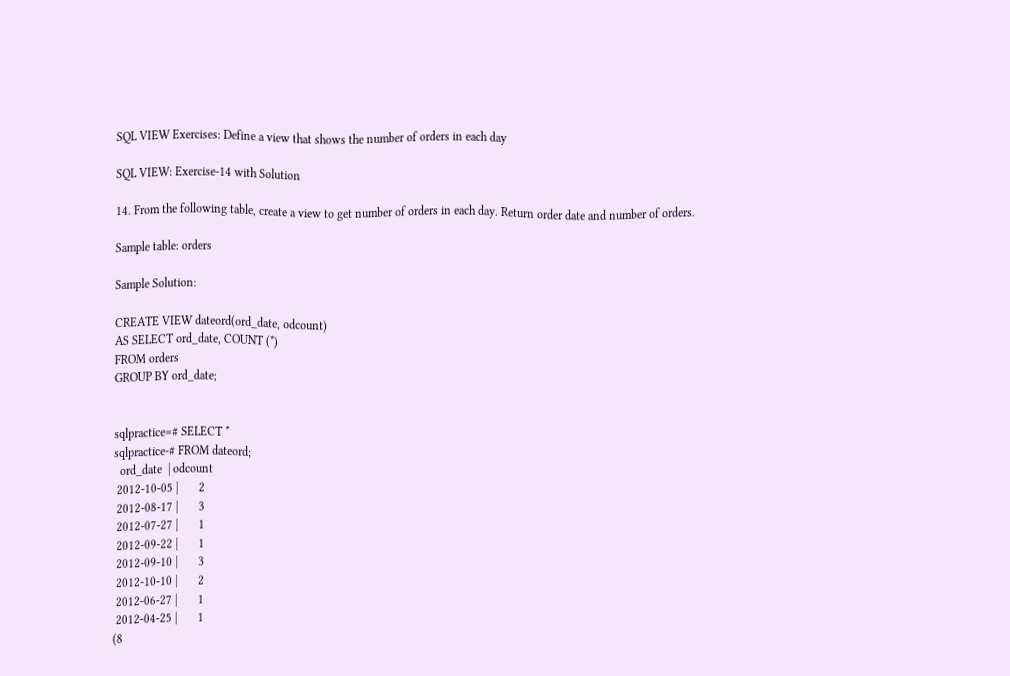SQL VIEW Exercises: Define a view that shows the number of orders in each day

SQL VIEW: Exercise-14 with Solution

14. From the following table, create a view to get number of orders in each day. Return order date and number of orders.

Sample table: orders

Sample Solution:

CREATE VIEW dateord(ord_date, odcount)
AS SELECT ord_date, COUNT (*)
FROM orders
GROUP BY ord_date;


sqlpractice=# SELECT *
sqlpractice-# FROM dateord;
  ord_date  | odcount
 2012-10-05 |       2
 2012-08-17 |       3
 2012-07-27 |       1
 2012-09-22 |       1
 2012-09-10 |       3
 2012-10-10 |       2
 2012-06-27 |       1
 2012-04-25 |       1
(8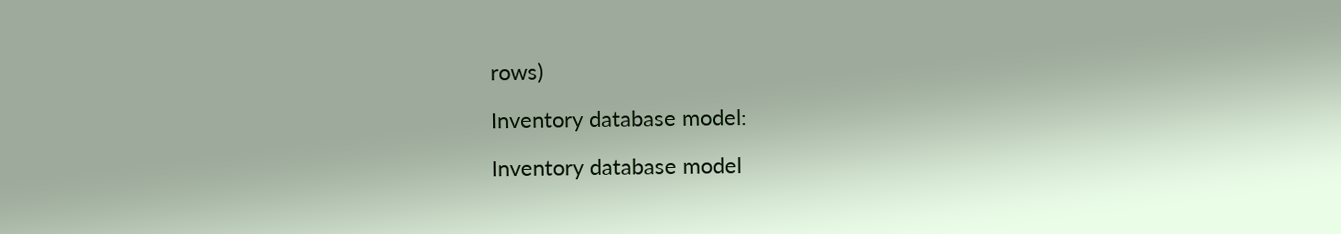rows)

Inventory database model:

Inventory database model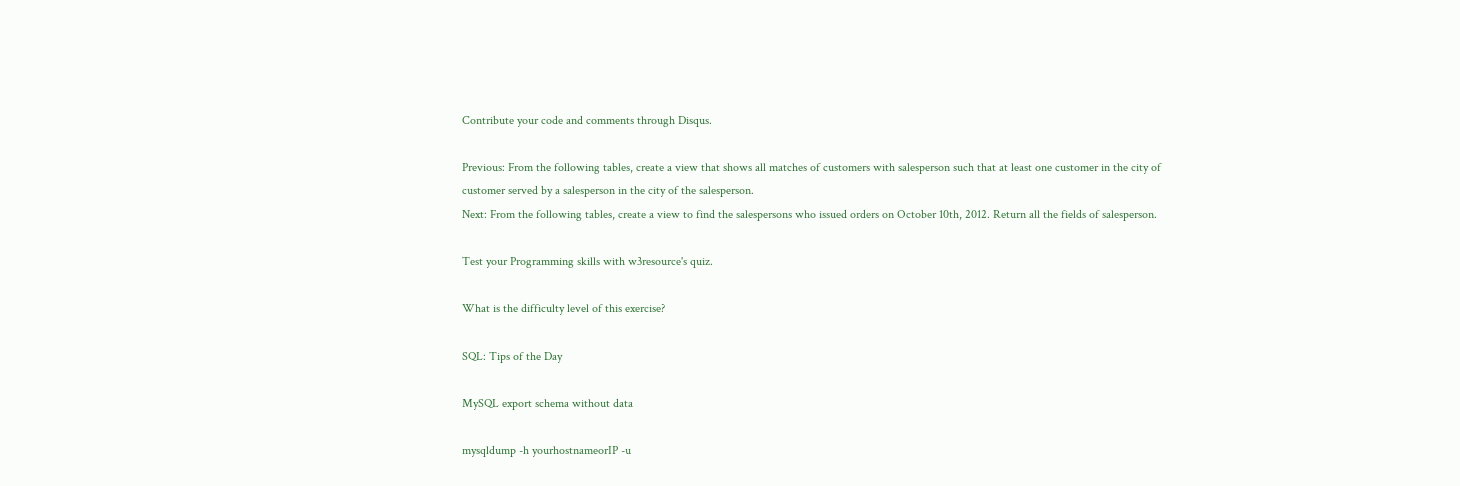Contribute your code and comments through Disqus.

Previous: From the following tables, create a view that shows all matches of customers with salesperson such that at least one customer in the city of customer served by a salesperson in the city of the salesperson.
Next: From the following tables, create a view to find the salespersons who issued orders on October 10th, 2012. Return all the fields of salesperson.

Test your Programming skills with w3resource's quiz.

What is the difficulty level of this exercise?

SQL: Tips of the Day

MySQL export schema without data

mysqldump -h yourhostnameorIP -u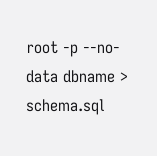root -p --no-data dbname > schema.sql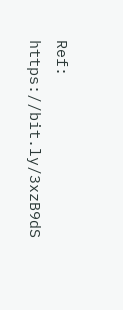Ref: https://bit.ly/3xzB9dS